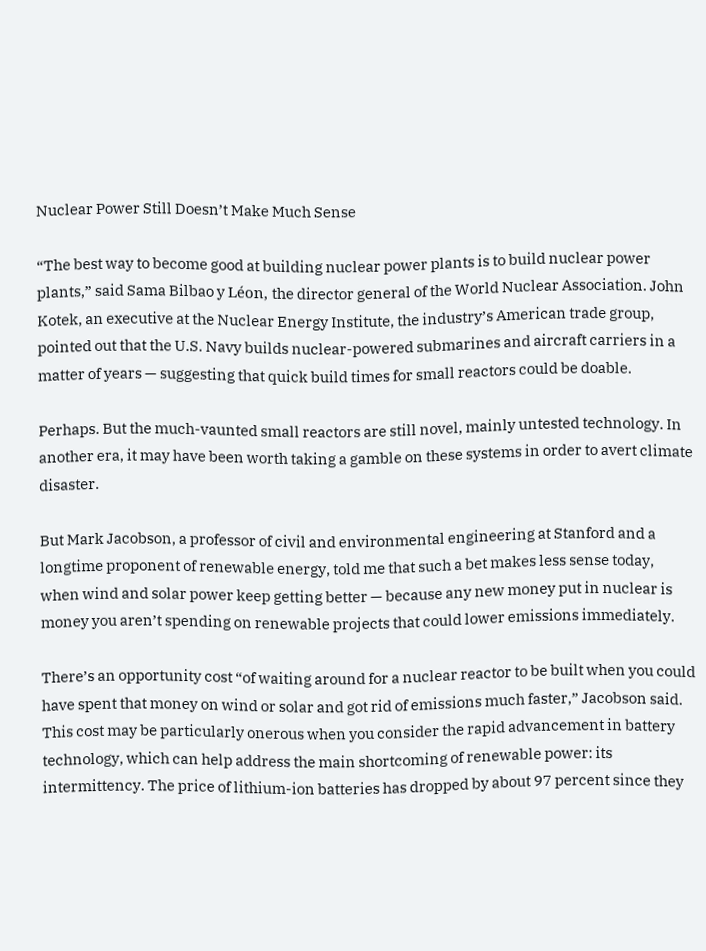Nuclear Power Still Doesn’t Make Much Sense

“The best way to become good at building nuclear power plants is to build nuclear power plants,” said Sama Bilbao y Léon, the director general of the World Nuclear Association. John Kotek, an executive at the Nuclear Energy Institute, the industry’s American trade group, pointed out that the U.S. Navy builds nuclear-powered submarines and aircraft carriers in a matter of years — suggesting that quick build times for small reactors could be doable.

Perhaps. But the much-vaunted small reactors are still novel, mainly untested technology. In another era, it may have been worth taking a gamble on these systems in order to avert climate disaster.

But Mark Jacobson, a professor of civil and environmental engineering at Stanford and a longtime proponent of renewable energy, told me that such a bet makes less sense today, when wind and solar power keep getting better — because any new money put in nuclear is money you aren’t spending on renewable projects that could lower emissions immediately.

There’s an opportunity cost “of waiting around for a nuclear reactor to be built when you could have spent that money on wind or solar and got rid of emissions much faster,” Jacobson said. This cost may be particularly onerous when you consider the rapid advancement in battery technology, which can help address the main shortcoming of renewable power: its intermittency. The price of lithium-ion batteries has dropped by about 97 percent since they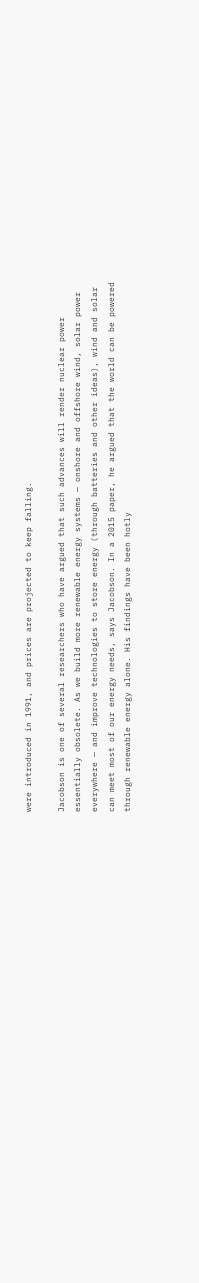were introduced in 1991, and prices are projected to keep falling.

Jacobson is one of several researchers who have argued that such advances will render nuclear power essentially obsolete. As we build more renewable energy systems — onshore and offshore wind, solar power everywhere — and improve technologies to store energy (through batteries and other ideas), wind and solar can meet most of our energy needs, says Jacobson. In a 2015 paper, he argued that the world can be powered through renewable energy alone. His findings have been hotly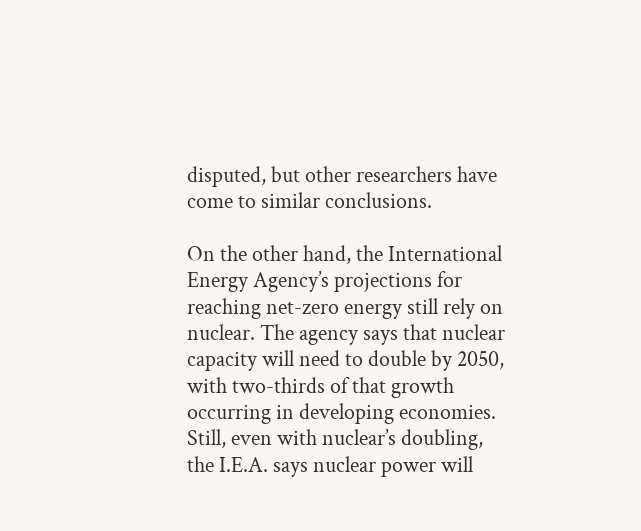disputed, but other researchers have come to similar conclusions.

On the other hand, the International Energy Agency’s projections for reaching net-zero energy still rely on nuclear. The agency says that nuclear capacity will need to double by 2050, with two-thirds of that growth occurring in developing economies. Still, even with nuclear’s doubling, the I.E.A. says nuclear power will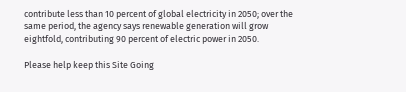contribute less than 10 percent of global electricity in 2050; over the same period, the agency says renewable generation will grow eightfold, contributing 90 percent of electric power in 2050.

Please help keep this Site Going